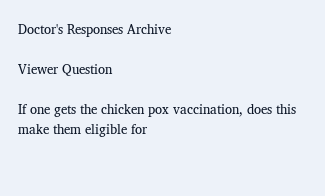Doctor's Responses Archive

Viewer Question

If one gets the chicken pox vaccination, does this make them eligible for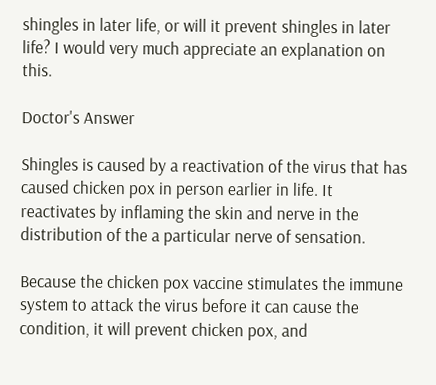shingles in later life, or will it prevent shingles in later life? I would very much appreciate an explanation on this.

Doctor's Answer

Shingles is caused by a reactivation of the virus that has caused chicken pox in person earlier in life. It reactivates by inflaming the skin and nerve in the distribution of the a particular nerve of sensation.

Because the chicken pox vaccine stimulates the immune system to attack the virus before it can cause the condition, it will prevent chicken pox, and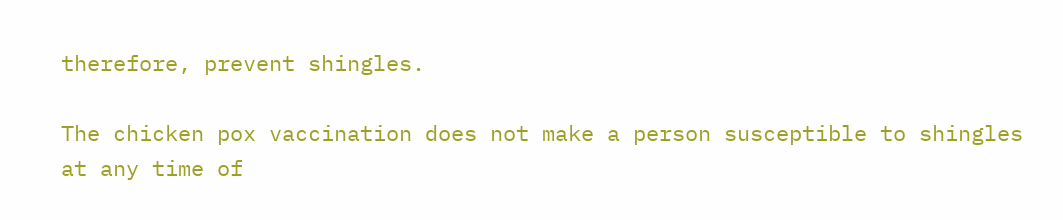therefore, prevent shingles.

The chicken pox vaccination does not make a person susceptible to shingles at any time of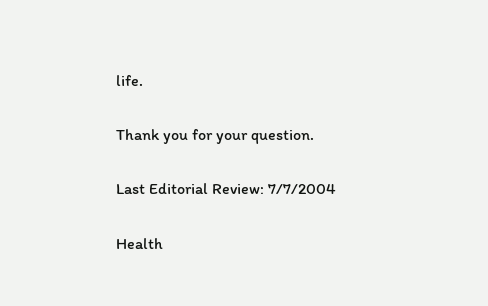life.

Thank you for your question.

Last Editorial Review: 7/7/2004

Health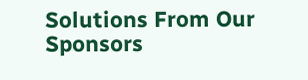Solutions From Our Sponsors